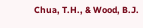Chua, T.H., & Wood, B.J.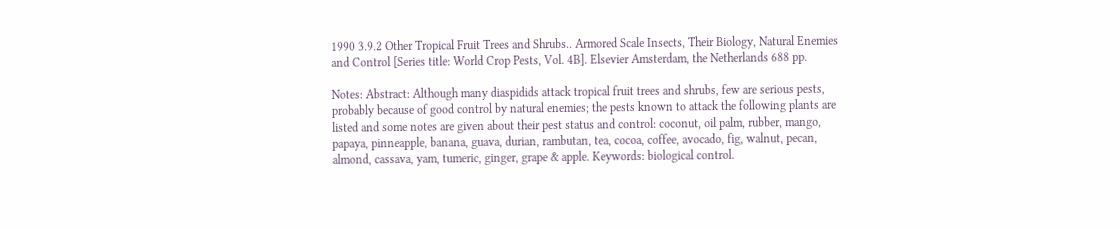1990 3.9.2 Other Tropical Fruit Trees and Shrubs.. Armored Scale Insects, Their Biology, Natural Enemies and Control [Series title: World Crop Pests, Vol. 4B]. Elsevier Amsterdam, the Netherlands 688 pp.

Notes: Abstract: Although many diaspidids attack tropical fruit trees and shrubs, few are serious pests, probably because of good control by natural enemies; the pests known to attack the following plants are listed and some notes are given about their pest status and control: coconut, oil palm, rubber, mango, papaya, pinneapple, banana, guava, durian, rambutan, tea, cocoa, coffee, avocado, fig, walnut, pecan, almond, cassava, yam, tumeric, ginger, grape & apple. Keywords: biological control.